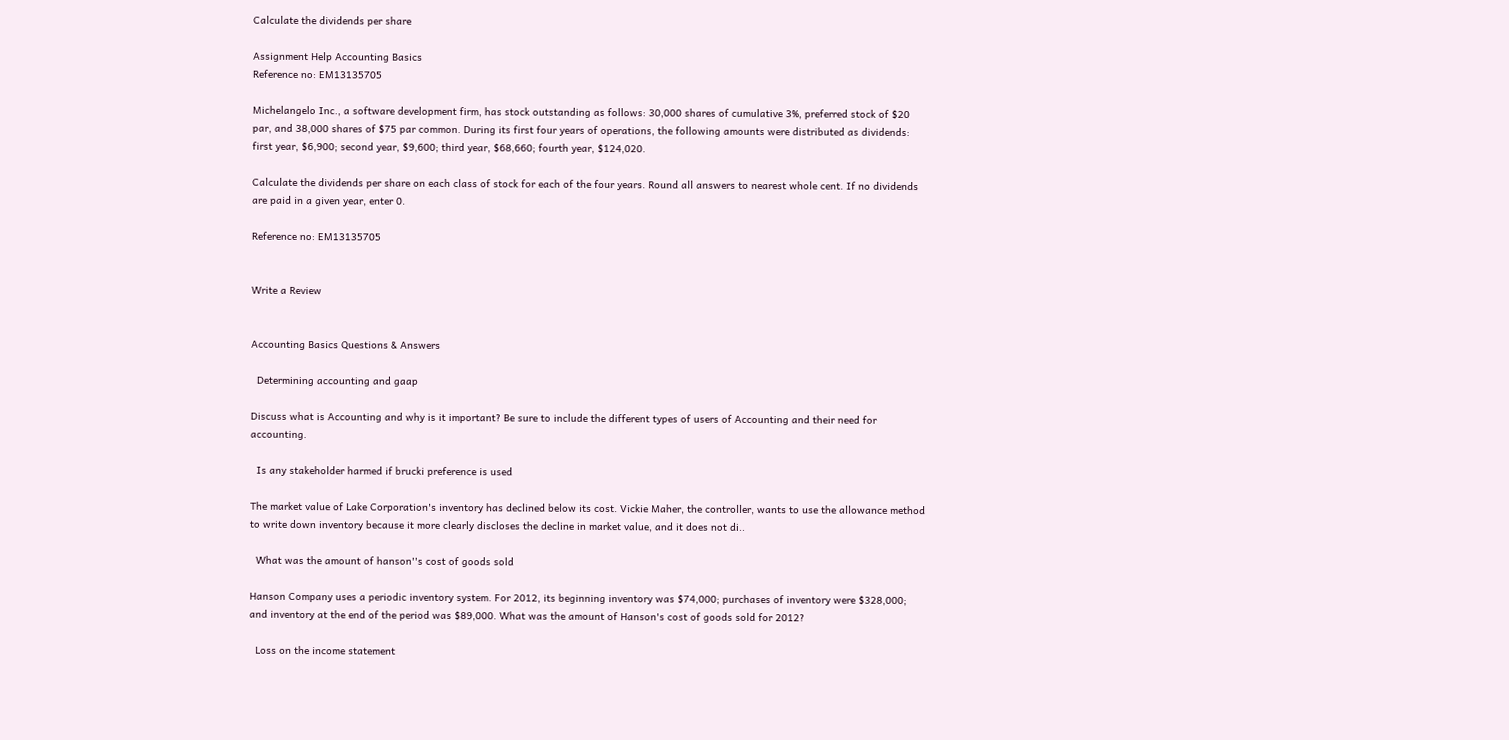Calculate the dividends per share

Assignment Help Accounting Basics
Reference no: EM13135705

Michelangelo Inc., a software development firm, has stock outstanding as follows: 30,000 shares of cumulative 3%, preferred stock of $20 par, and 38,000 shares of $75 par common. During its first four years of operations, the following amounts were distributed as dividends: first year, $6,900; second year, $9,600; third year, $68,660; fourth year, $124,020.

Calculate the dividends per share on each class of stock for each of the four years. Round all answers to nearest whole cent. If no dividends are paid in a given year, enter 0.

Reference no: EM13135705


Write a Review


Accounting Basics Questions & Answers

  Determining accounting and gaap

Discuss what is Accounting and why is it important? Be sure to include the different types of users of Accounting and their need for accounting.

  Is any stakeholder harmed if brucki preference is used

The market value of Lake Corporation's inventory has declined below its cost. Vickie Maher, the controller, wants to use the allowance method to write down inventory because it more clearly discloses the decline in market value, and it does not di..

  What was the amount of hanson''s cost of goods sold

Hanson Company uses a periodic inventory system. For 2012, its beginning inventory was $74,000; purchases of inventory were $328,000; and inventory at the end of the period was $89,000. What was the amount of Hanson's cost of goods sold for 2012?

  Loss on the income statement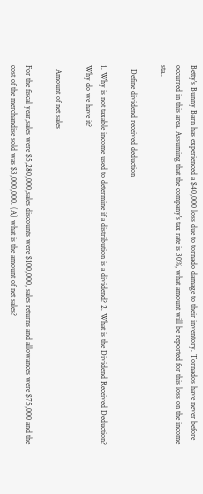Betty's Bunny Barn has experienced a $40,000 loss due to tornado damage to their inventory. Tornados have never before occurred in this area. Assuming that the company's tax rate is 30%, what amount will be reported for this loss on the income sta..

  Define dividend received deduction

1. Why is not taxable income used to determine if a distribution is a dividend? 2. What is the Dividend Received Deduction? Why do we have it?

  Amount of net sales

For the fiscal year,sales were $5,280,000,sales discounts were $100,000, sales returns and allowances were $75,000 and the cost of the merchandise sold was $3,000,000. (A) what is the amount of net sales?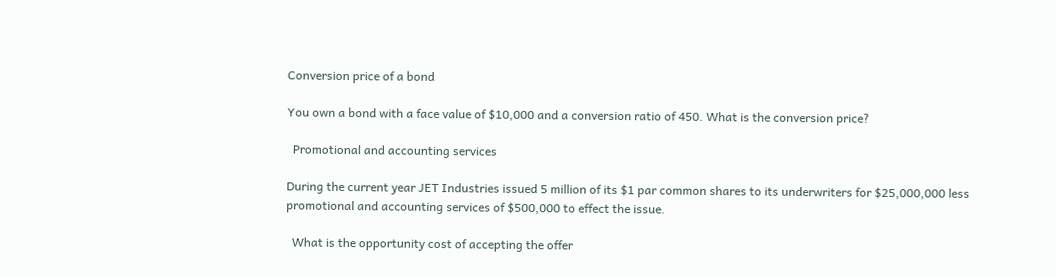Conversion price of a bond

You own a bond with a face value of $10,000 and a conversion ratio of 450. What is the conversion price?

  Promotional and accounting services

During the current year JET Industries issued 5 million of its $1 par common shares to its underwriters for $25,000,000 less promotional and accounting services of $500,000 to effect the issue.

  What is the opportunity cost of accepting the offer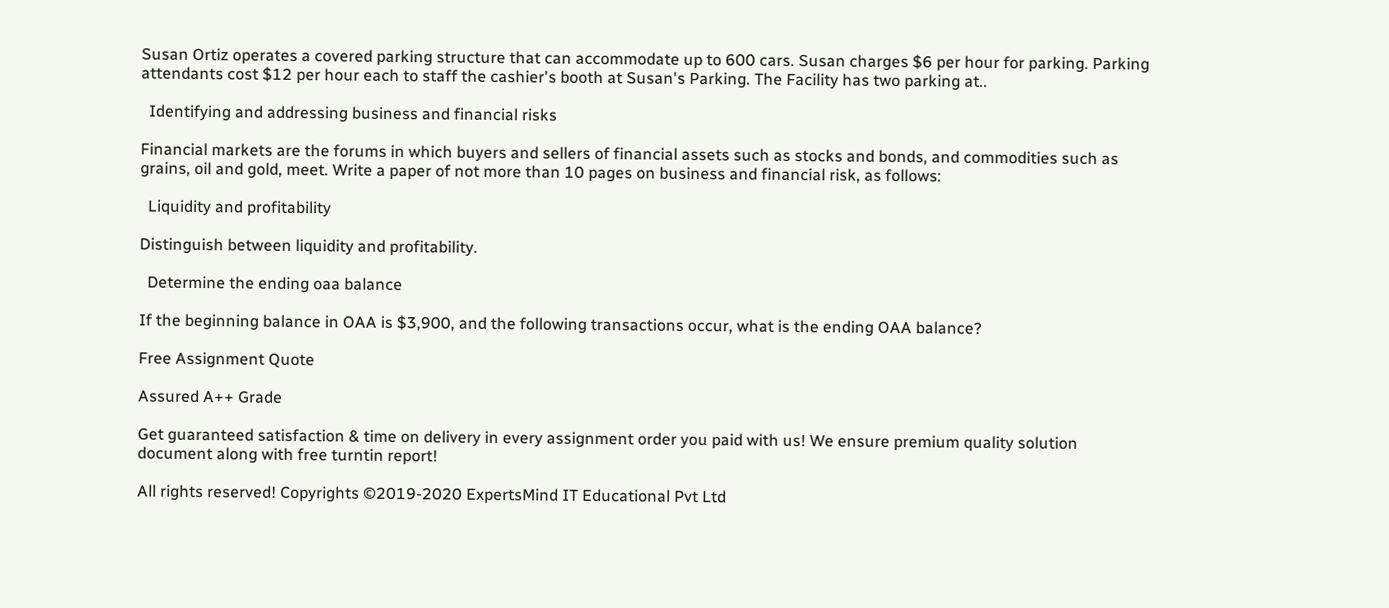Susan Ortiz operates a covered parking structure that can accommodate up to 600 cars. Susan charges $6 per hour for parking. Parking attendants cost $12 per hour each to staff the cashier's booth at Susan's Parking. The Facility has two parking at..

  Identifying and addressing business and financial risks

Financial markets are the forums in which buyers and sellers of financial assets such as stocks and bonds, and commodities such as grains, oil and gold, meet. Write a paper of not more than 10 pages on business and financial risk, as follows:

  Liquidity and profitability

Distinguish between liquidity and profitability.

  Determine the ending oaa balance

If the beginning balance in OAA is $3,900, and the following transactions occur, what is the ending OAA balance?

Free Assignment Quote

Assured A++ Grade

Get guaranteed satisfaction & time on delivery in every assignment order you paid with us! We ensure premium quality solution document along with free turntin report!

All rights reserved! Copyrights ©2019-2020 ExpertsMind IT Educational Pvt Ltd